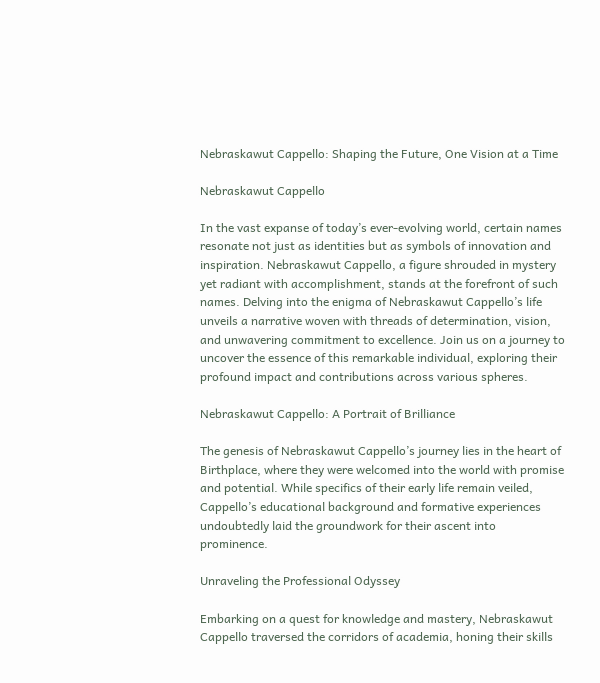Nebraskawut Cappello: Shaping the Future, One Vision at a Time

Nebraskawut Cappello

In the vast expanse of today’s ever-evolving world, certain names resonate not just as identities but as symbols of innovation and inspiration. Nebraskawut Cappello, a figure shrouded in mystery yet radiant with accomplishment, stands at the forefront of such names. Delving into the enigma of Nebraskawut Cappello’s life unveils a narrative woven with threads of determination, vision, and unwavering commitment to excellence. Join us on a journey to uncover the essence of this remarkable individual, exploring their profound impact and contributions across various spheres.

Nebraskawut Cappello: A Portrait of Brilliance

The genesis of Nebraskawut Cappello’s journey lies in the heart of Birthplace, where they were welcomed into the world with promise and potential. While specifics of their early life remain veiled, Cappello’s educational background and formative experiences undoubtedly laid the groundwork for their ascent into prominence.

Unraveling the Professional Odyssey

Embarking on a quest for knowledge and mastery, Nebraskawut Cappello traversed the corridors of academia, honing their skills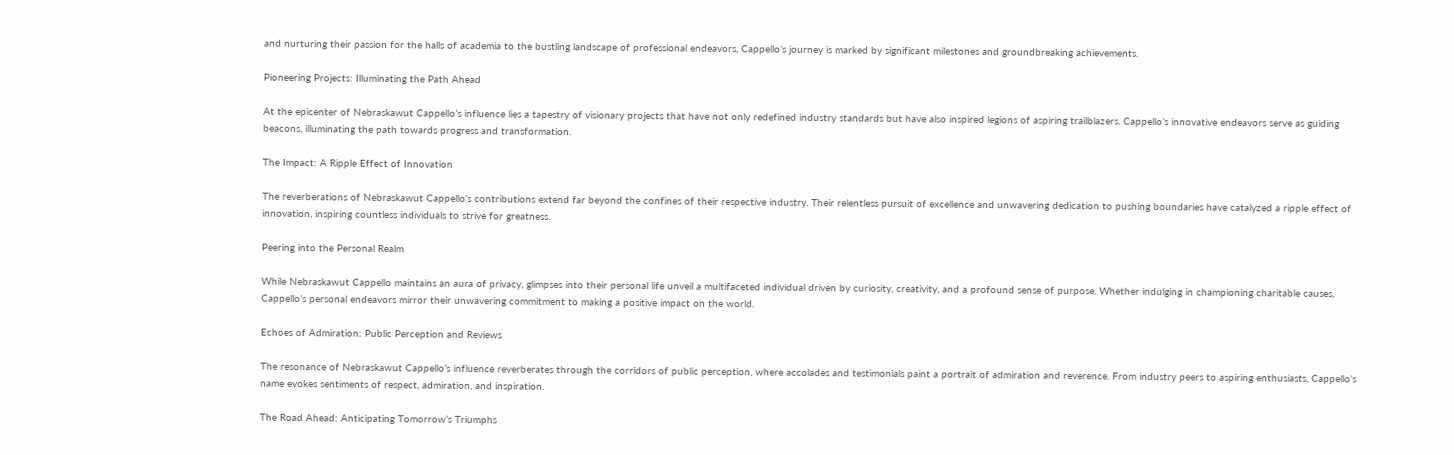and nurturing their passion for the halls of academia to the bustling landscape of professional endeavors, Cappello’s journey is marked by significant milestones and groundbreaking achievements.

Pioneering Projects: Illuminating the Path Ahead

At the epicenter of Nebraskawut Cappello’s influence lies a tapestry of visionary projects that have not only redefined industry standards but have also inspired legions of aspiring trailblazers. Cappello’s innovative endeavors serve as guiding beacons, illuminating the path towards progress and transformation.

The Impact: A Ripple Effect of Innovation

The reverberations of Nebraskawut Cappello’s contributions extend far beyond the confines of their respective industry. Their relentless pursuit of excellence and unwavering dedication to pushing boundaries have catalyzed a ripple effect of innovation, inspiring countless individuals to strive for greatness.

Peering into the Personal Realm

While Nebraskawut Cappello maintains an aura of privacy, glimpses into their personal life unveil a multifaceted individual driven by curiosity, creativity, and a profound sense of purpose. Whether indulging in championing charitable causes, Cappello’s personal endeavors mirror their unwavering commitment to making a positive impact on the world.

Echoes of Admiration: Public Perception and Reviews

The resonance of Nebraskawut Cappello’s influence reverberates through the corridors of public perception, where accolades and testimonials paint a portrait of admiration and reverence. From industry peers to aspiring enthusiasts, Cappello’s name evokes sentiments of respect, admiration, and inspiration.

The Road Ahead: Anticipating Tomorrow’s Triumphs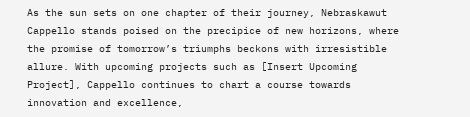As the sun sets on one chapter of their journey, Nebraskawut Cappello stands poised on the precipice of new horizons, where the promise of tomorrow’s triumphs beckons with irresistible allure. With upcoming projects such as [Insert Upcoming Project], Cappello continues to chart a course towards innovation and excellence,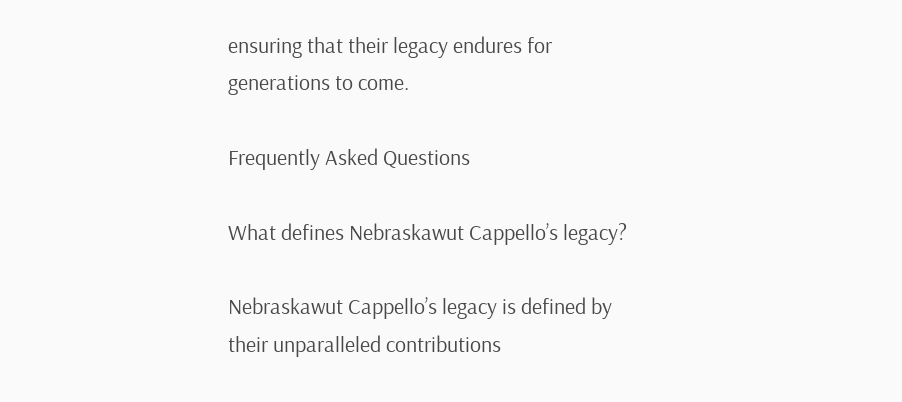ensuring that their legacy endures for generations to come.

Frequently Asked Questions

What defines Nebraskawut Cappello’s legacy?

Nebraskawut Cappello’s legacy is defined by their unparalleled contributions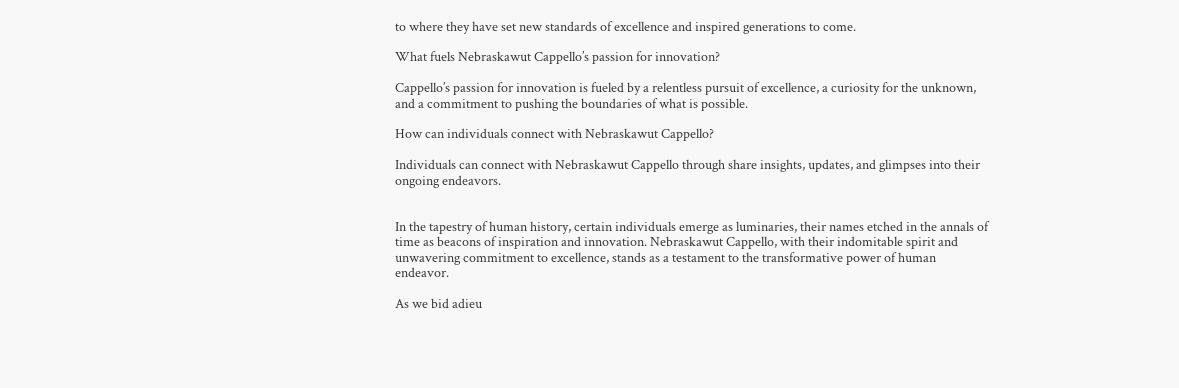to where they have set new standards of excellence and inspired generations to come.

What fuels Nebraskawut Cappello’s passion for innovation?

Cappello’s passion for innovation is fueled by a relentless pursuit of excellence, a curiosity for the unknown, and a commitment to pushing the boundaries of what is possible.

How can individuals connect with Nebraskawut Cappello?

Individuals can connect with Nebraskawut Cappello through share insights, updates, and glimpses into their ongoing endeavors.


In the tapestry of human history, certain individuals emerge as luminaries, their names etched in the annals of time as beacons of inspiration and innovation. Nebraskawut Cappello, with their indomitable spirit and unwavering commitment to excellence, stands as a testament to the transformative power of human endeavor.

As we bid adieu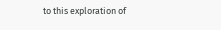to this exploration of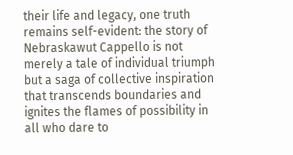their life and legacy, one truth remains self-evident: the story of Nebraskawut Cappello is not merely a tale of individual triumph but a saga of collective inspiration that transcends boundaries and ignites the flames of possibility in all who dare to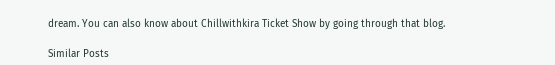dream. You can also know about Chillwithkira Ticket Show by going through that blog.

Similar Posts